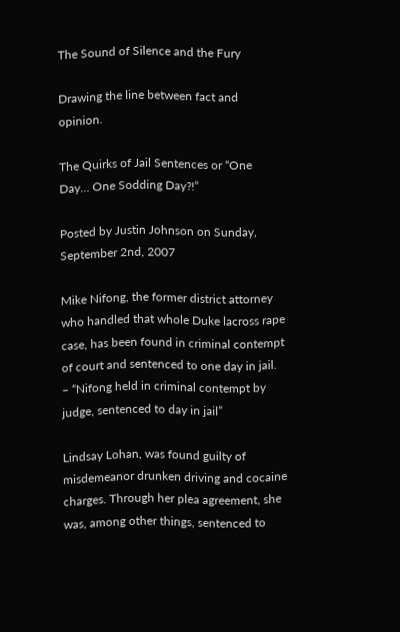The Sound of Silence and the Fury

Drawing the line between fact and opinion.

The Quirks of Jail Sentences or “One Day… One Sodding Day?!”

Posted by Justin Johnson on Sunday, September 2nd, 2007

Mike Nifong, the former district attorney who handled that whole Duke lacross rape case, has been found in criminal contempt of court and sentenced to one day in jail. – “Nifong held in criminal contempt by judge, sentenced to day in jail”

Lindsay Lohan, was found guilty of misdemeanor drunken driving and cocaine charges. Through her plea agreement, she was, among other things, sentenced to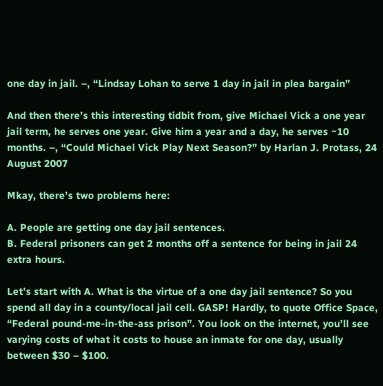one day in jail. –, “Lindsay Lohan to serve 1 day in jail in plea bargain”

And then there’s this interesting tidbit from, give Michael Vick a one year jail term, he serves one year. Give him a year and a day, he serves ~10 months. –, “Could Michael Vick Play Next Season?” by Harlan J. Protass, 24 August 2007

Mkay, there’s two problems here:

A. People are getting one day jail sentences.
B. Federal prisoners can get 2 months off a sentence for being in jail 24 extra hours.

Let’s start with A. What is the virtue of a one day jail sentence? So you spend all day in a county/local jail cell. GASP! Hardly, to quote Office Space, “Federal pound-me-in-the-ass prison”. You look on the internet, you’ll see varying costs of what it costs to house an inmate for one day, usually between $30 – $100.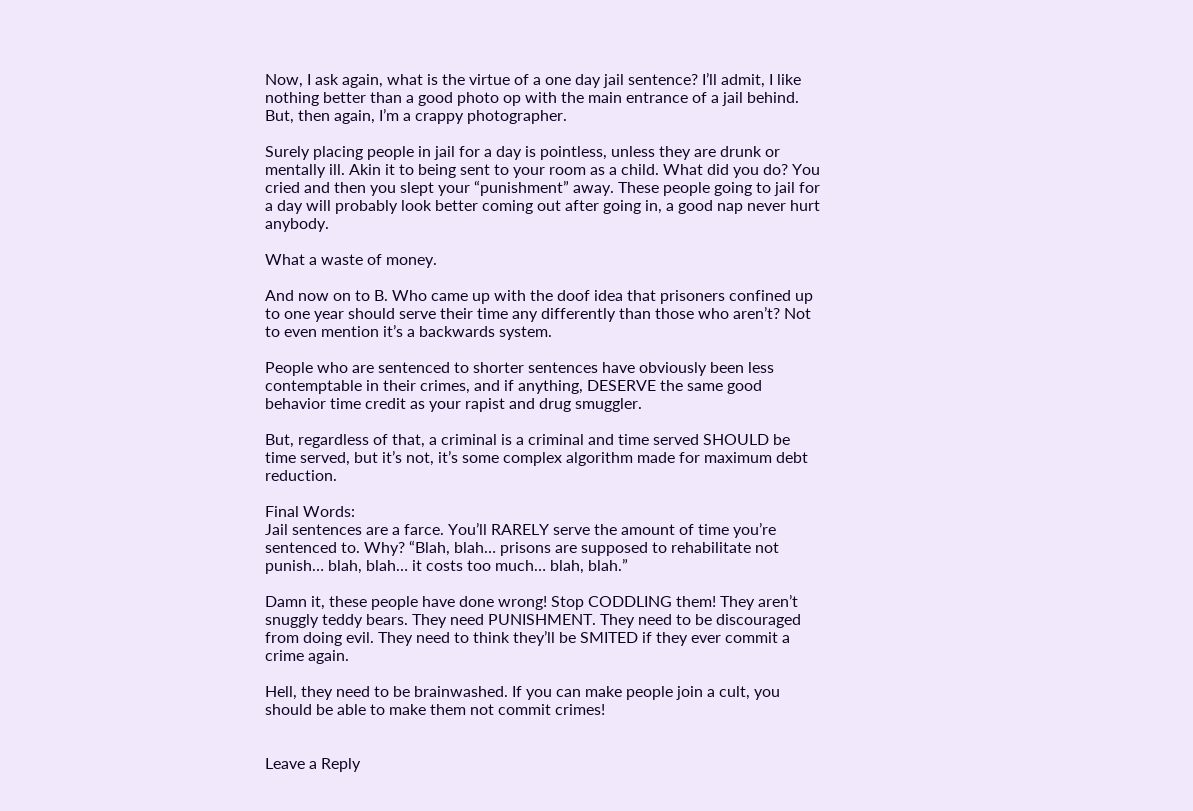Now, I ask again, what is the virtue of a one day jail sentence? I’ll admit, I like nothing better than a good photo op with the main entrance of a jail behind. But, then again, I’m a crappy photographer.

Surely placing people in jail for a day is pointless, unless they are drunk or mentally ill. Akin it to being sent to your room as a child. What did you do? You cried and then you slept your “punishment” away. These people going to jail for a day will probably look better coming out after going in, a good nap never hurt anybody.

What a waste of money.

And now on to B. Who came up with the doof idea that prisoners confined up to one year should serve their time any differently than those who aren’t? Not to even mention it’s a backwards system.

People who are sentenced to shorter sentences have obviously been less contemptable in their crimes, and if anything, DESERVE the same good behavior time credit as your rapist and drug smuggler.

But, regardless of that, a criminal is a criminal and time served SHOULD be time served, but it’s not, it’s some complex algorithm made for maximum debt reduction.

Final Words:
Jail sentences are a farce. You’ll RARELY serve the amount of time you’re sentenced to. Why? “Blah, blah… prisons are supposed to rehabilitate not punish… blah, blah… it costs too much… blah, blah.”

Damn it, these people have done wrong! Stop CODDLING them! They aren’t snuggly teddy bears. They need PUNISHMENT. They need to be discouraged from doing evil. They need to think they’ll be SMITED if they ever commit a crime again.

Hell, they need to be brainwashed. If you can make people join a cult, you should be able to make them not commit crimes!


Leave a Reply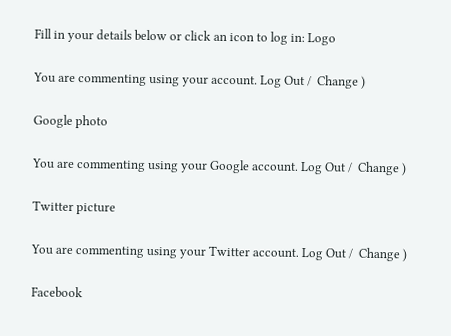Fill in your details below or click an icon to log in: Logo

You are commenting using your account. Log Out /  Change )

Google photo

You are commenting using your Google account. Log Out /  Change )

Twitter picture

You are commenting using your Twitter account. Log Out /  Change )

Facebook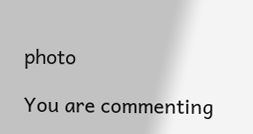photo

You are commenting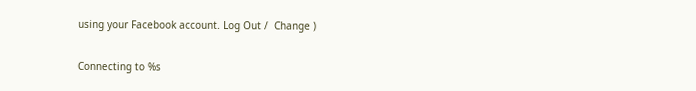using your Facebook account. Log Out /  Change )

Connecting to %s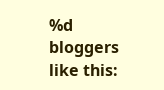%d bloggers like this: